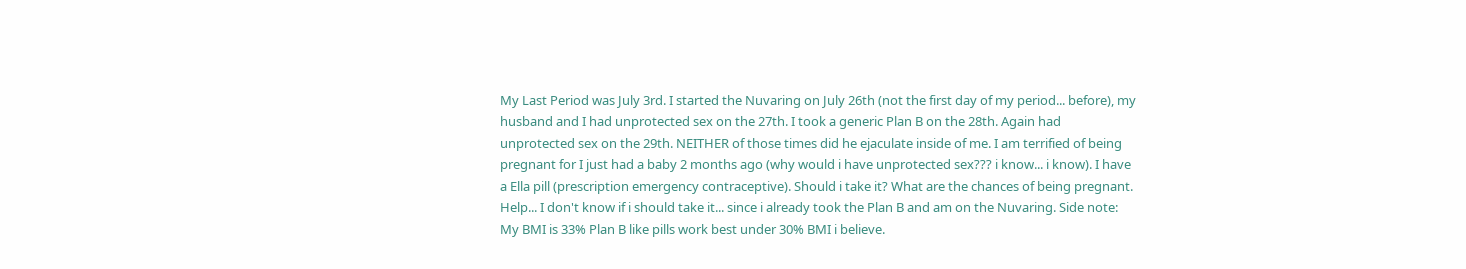My Last Period was July 3rd. I started the Nuvaring on July 26th (not the first day of my period... before), my husband and I had unprotected sex on the 27th. I took a generic Plan B on the 28th. Again had unprotected sex on the 29th. NEITHER of those times did he ejaculate inside of me. I am terrified of being pregnant for I just had a baby 2 months ago (why would i have unprotected sex??? i know... i know). I have a Ella pill (prescription emergency contraceptive). Should i take it? What are the chances of being pregnant. Help... I don't know if i should take it... since i already took the Plan B and am on the Nuvaring. Side note: My BMI is 33% Plan B like pills work best under 30% BMI i believe.